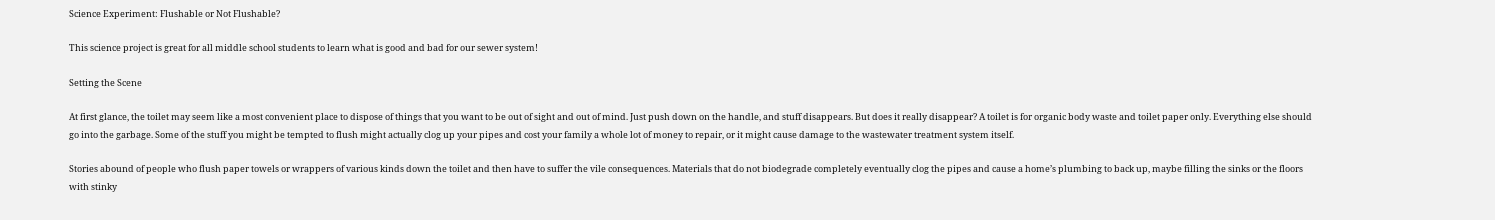Science Experiment: Flushable or Not Flushable?

This science project is great for all middle school students to learn what is good and bad for our sewer system!

Setting the Scene

At first glance, the toilet may seem like a most convenient place to dispose of things that you want to be out of sight and out of mind. Just push down on the handle, and stuff disappears. But does it really disappear? A toilet is for organic body waste and toilet paper only. Everything else should go into the garbage. Some of the stuff you might be tempted to flush might actually clog up your pipes and cost your family a whole lot of money to repair, or it might cause damage to the wastewater treatment system itself.

Stories abound of people who flush paper towels or wrappers of various kinds down the toilet and then have to suffer the vile consequences. Materials that do not biodegrade completely eventually clog the pipes and cause a home’s plumbing to back up, maybe filling the sinks or the floors with stinky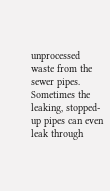unprocessed waste from the sewer pipes. Sometimes the leaking, stopped-up pipes can even leak through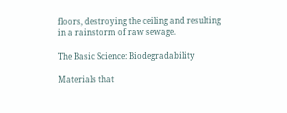floors, destroying the ceiling and resulting in a rainstorm of raw sewage.

The Basic Science: Biodegradability

Materials that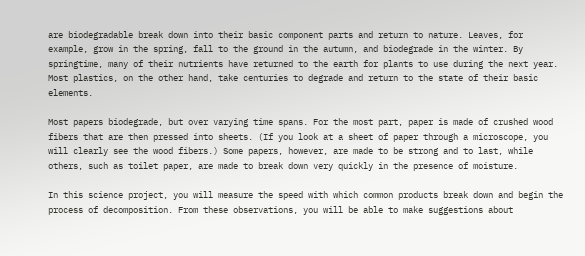are biodegradable break down into their basic component parts and return to nature. Leaves, for example, grow in the spring, fall to the ground in the autumn, and biodegrade in the winter. By springtime, many of their nutrients have returned to the earth for plants to use during the next year. Most plastics, on the other hand, take centuries to degrade and return to the state of their basic elements.

Most papers biodegrade, but over varying time spans. For the most part, paper is made of crushed wood fibers that are then pressed into sheets. (If you look at a sheet of paper through a microscope, you will clearly see the wood fibers.) Some papers, however, are made to be strong and to last, while others, such as toilet paper, are made to break down very quickly in the presence of moisture.

In this science project, you will measure the speed with which common products break down and begin the process of decomposition. From these observations, you will be able to make suggestions about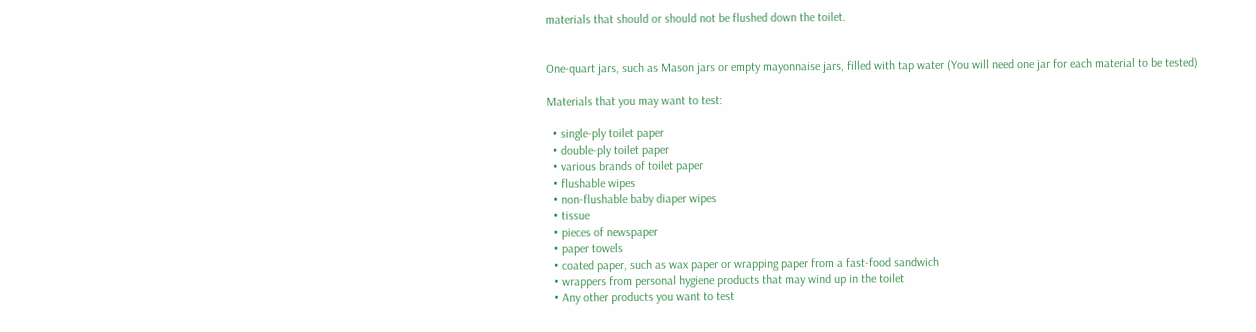materials that should or should not be flushed down the toilet.


One-quart jars, such as Mason jars or empty mayonnaise jars, filled with tap water (You will need one jar for each material to be tested)

Materials that you may want to test:

  • single-ply toilet paper
  • double-ply toilet paper
  • various brands of toilet paper
  • flushable wipes
  • non-flushable baby diaper wipes
  • tissue
  • pieces of newspaper
  • paper towels
  • coated paper, such as wax paper or wrapping paper from a fast-food sandwich
  • wrappers from personal hygiene products that may wind up in the toilet
  • Any other products you want to test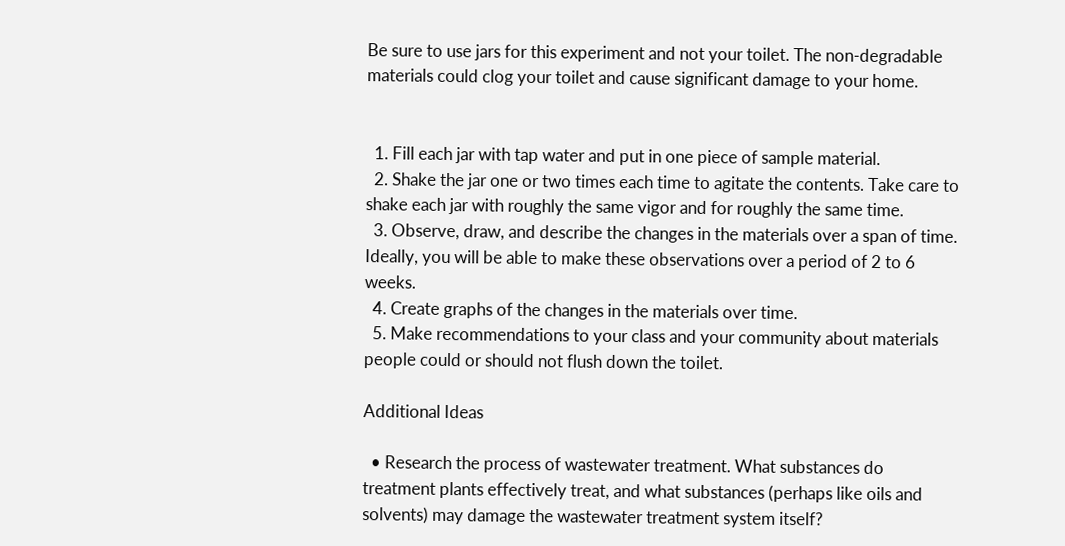Be sure to use jars for this experiment and not your toilet. The non-degradable materials could clog your toilet and cause significant damage to your home.


  1. Fill each jar with tap water and put in one piece of sample material.
  2. Shake the jar one or two times each time to agitate the contents. Take care to shake each jar with roughly the same vigor and for roughly the same time.
  3. Observe, draw, and describe the changes in the materials over a span of time. Ideally, you will be able to make these observations over a period of 2 to 6 weeks.
  4. Create graphs of the changes in the materials over time.
  5. Make recommendations to your class and your community about materials people could or should not flush down the toilet.

Additional Ideas

  • Research the process of wastewater treatment. What substances do treatment plants effectively treat, and what substances (perhaps like oils and solvents) may damage the wastewater treatment system itself?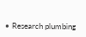• Research plumbing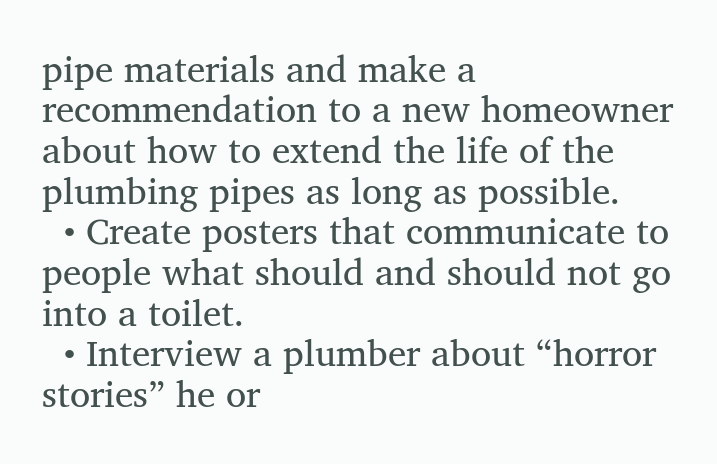pipe materials and make a recommendation to a new homeowner about how to extend the life of the plumbing pipes as long as possible.
  • Create posters that communicate to people what should and should not go into a toilet.
  • Interview a plumber about “horror stories” he or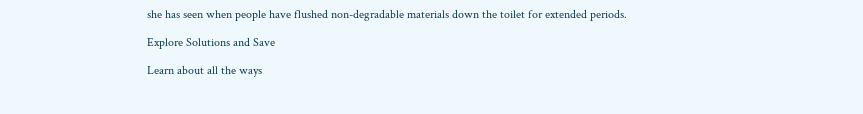she has seen when people have flushed non-degradable materials down the toilet for extended periods.

Explore Solutions and Save

Learn about all the ways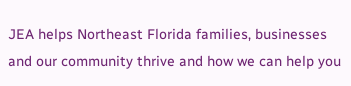JEA helps Northeast Florida families, businesses and our community thrive and how we can help you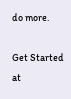do more.

Get Started at